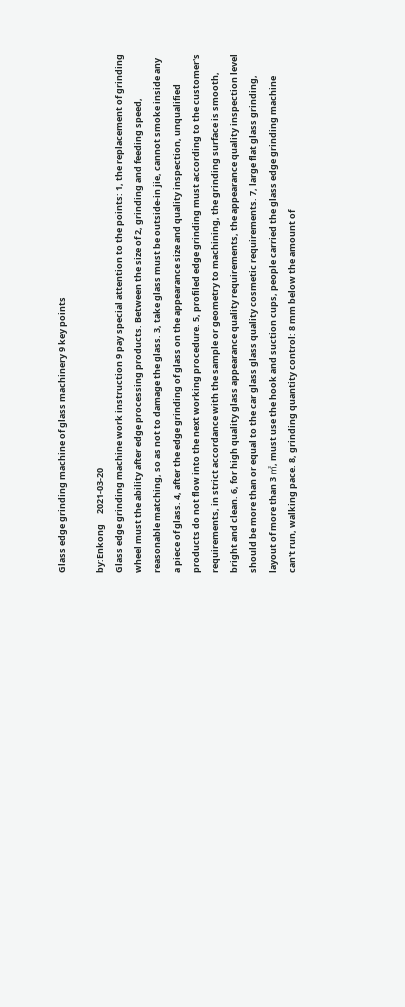Glass edge grinding machine of glass machinery 9 key points

by:Enkong     2021-03-20
Glass edge grinding machine work instruction 9 pay special attention to the points: 1, the replacement of grinding wheel must the ability after edge processing products. Between the size of 2, grinding and feeding speed, reasonable matching, so as not to damage the glass. 3, take glass must be outside-in jie, cannot smoke inside any a piece of glass. 4, after the edge grinding of glass on the appearance size and quality inspection, unqualified products do not flow into the next working procedure. 5, profiled edge grinding must according to the customer's requirements, in strict accordance with the sample or geometry to machining, the grinding surface is smooth, bright and clean. 6, for high quality glass appearance quality requirements, the appearance quality inspection level should be more than or equal to the car glass glass quality cosmetic requirements. 7, large flat glass grinding, layout of more than 3 ㎡, must use the hook and suction cups, people carried the glass edge grinding machine can't run, walking pace. 8, grinding quantity control: 8 mm below the amount of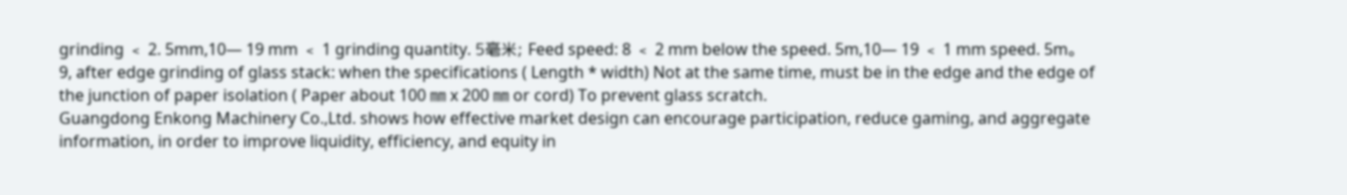grinding ﹤ 2. 5mm,10— 19 mm ﹤ 1 grinding quantity. 5毫米; Feed speed: 8 ﹤ 2 mm below the speed. 5m,10— 19 ﹤ 1 mm speed. 5m。 9, after edge grinding of glass stack: when the specifications ( Length * width) Not at the same time, must be in the edge and the edge of the junction of paper isolation ( Paper about 100 ㎜ x 200 ㎜ or cord) To prevent glass scratch.
Guangdong Enkong Machinery Co.,Ltd. shows how effective market design can encourage participation, reduce gaming, and aggregate information, in order to improve liquidity, efficiency, and equity in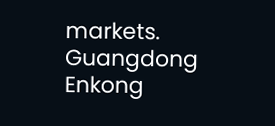markets.
Guangdong Enkong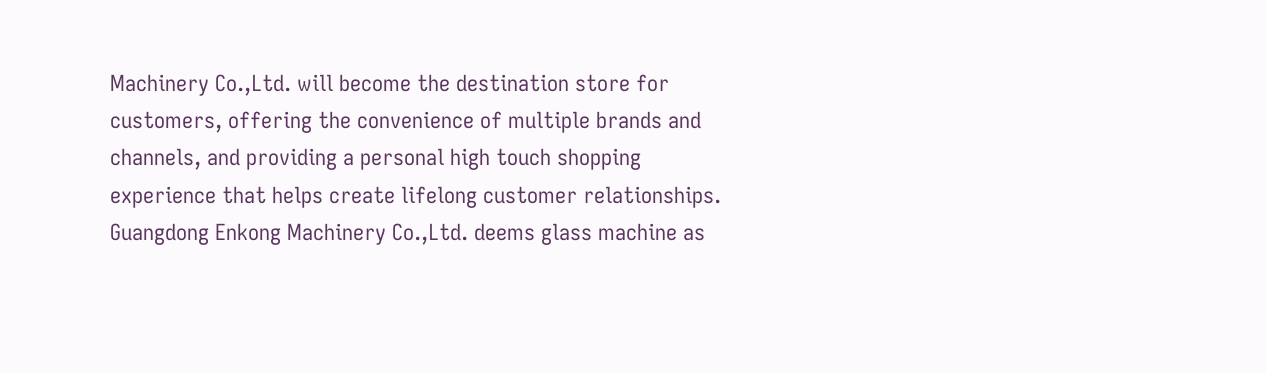Machinery Co.,Ltd. will become the destination store for customers, offering the convenience of multiple brands and channels, and providing a personal high touch shopping experience that helps create lifelong customer relationships.
Guangdong Enkong Machinery Co.,Ltd. deems glass machine as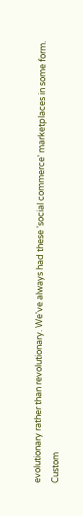evolutionary rather than revolutionary. We've always had these 'social commerce' marketplaces in some form.
Custom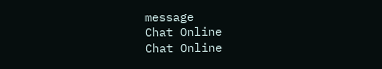message
Chat Online
Chat Online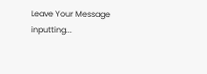Leave Your Message inputting...